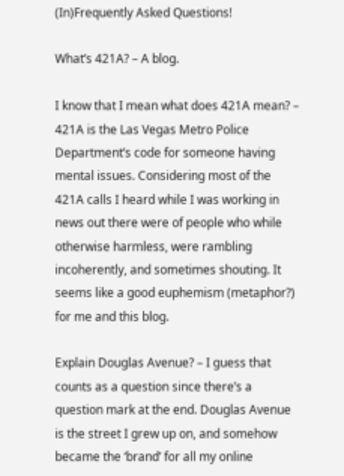(In)Frequently Asked Questions!

What’s 421A? – A blog.

I know that I mean what does 421A mean? – 421A is the Las Vegas Metro Police Department’s code for someone having mental issues. Considering most of the 421A calls I heard while I was working in news out there were of people who while otherwise harmless, were rambling incoherently, and sometimes shouting. It seems like a good euphemism (metaphor?) for me and this blog.

Explain Douglas Avenue? – I guess that counts as a question since there’s a question mark at the end. Douglas Avenue is the street I grew up on, and somehow became the ‘brand’ for all my online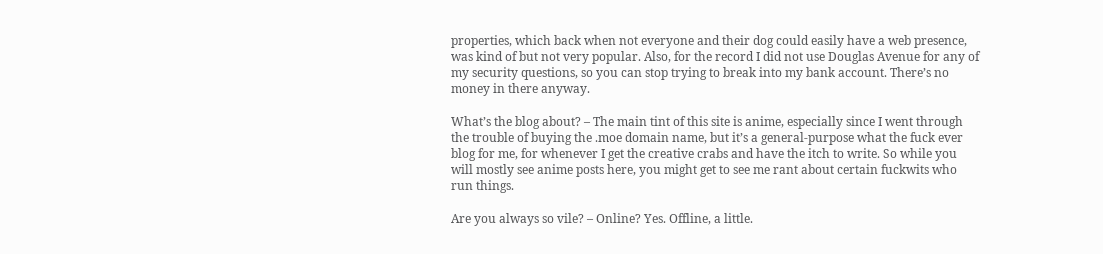properties, which back when not everyone and their dog could easily have a web presence, was kind of but not very popular. Also, for the record I did not use Douglas Avenue for any of my security questions, so you can stop trying to break into my bank account. There’s no money in there anyway.

What’s the blog about? – The main tint of this site is anime, especially since I went through the trouble of buying the .moe domain name, but it’s a general-purpose what the fuck ever blog for me, for whenever I get the creative crabs and have the itch to write. So while you will mostly see anime posts here, you might get to see me rant about certain fuckwits who run things.

Are you always so vile? – Online? Yes. Offline, a little.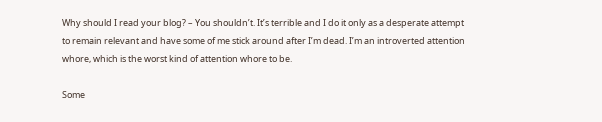Why should I read your blog? – You shouldn’t. It’s terrible and I do it only as a desperate attempt to remain relevant and have some of me stick around after I’m dead. I’m an introverted attention whore, which is the worst kind of attention whore to be.

Some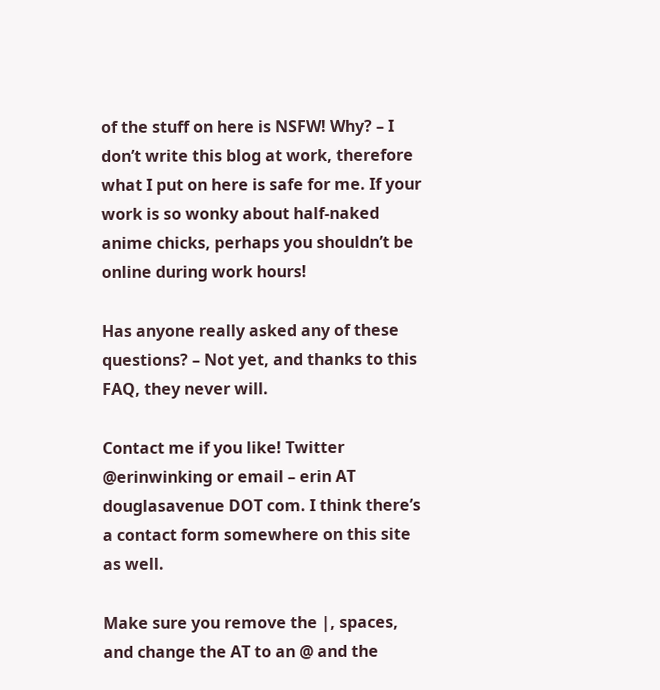of the stuff on here is NSFW! Why? – I don’t write this blog at work, therefore what I put on here is safe for me. If your work is so wonky about half-naked anime chicks, perhaps you shouldn’t be online during work hours!

Has anyone really asked any of these questions? – Not yet, and thanks to this FAQ, they never will.

Contact me if you like! Twitter @erinwinking or email – erin AT douglasavenue DOT com. I think there’s a contact form somewhere on this site as well.

Make sure you remove the |, spaces, and change the AT to an @ and the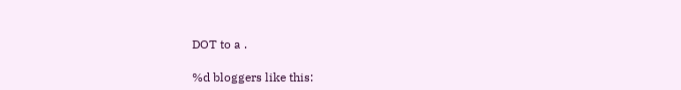DOT to a .

%d bloggers like this: